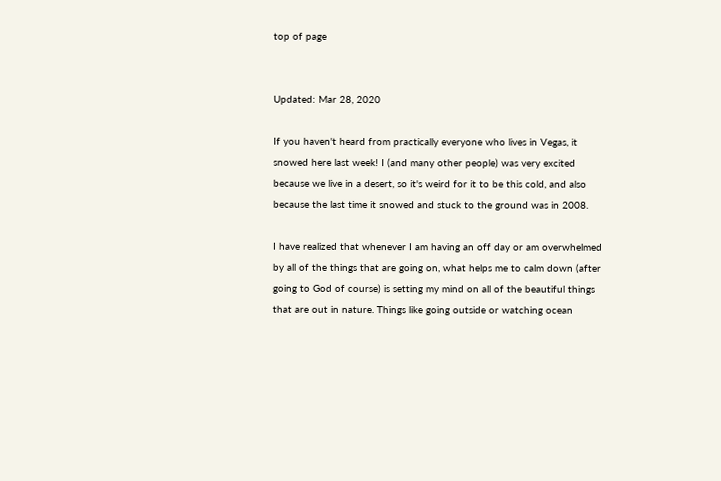top of page


Updated: Mar 28, 2020

If you haven't heard from practically everyone who lives in Vegas, it snowed here last week! I (and many other people) was very excited because we live in a desert, so it's weird for it to be this cold, and also because the last time it snowed and stuck to the ground was in 2008.

I have realized that whenever I am having an off day or am overwhelmed by all of the things that are going on, what helps me to calm down (after going to God of course) is setting my mind on all of the beautiful things that are out in nature. Things like going outside or watching ocean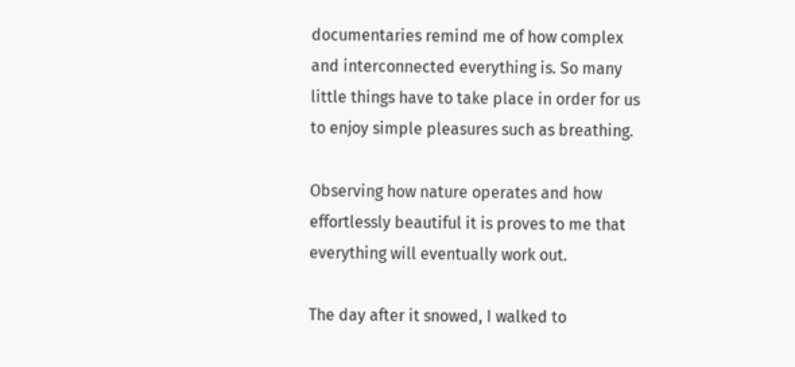documentaries remind me of how complex and interconnected everything is. So many little things have to take place in order for us to enjoy simple pleasures such as breathing.

Observing how nature operates and how effortlessly beautiful it is proves to me that everything will eventually work out.

The day after it snowed, I walked to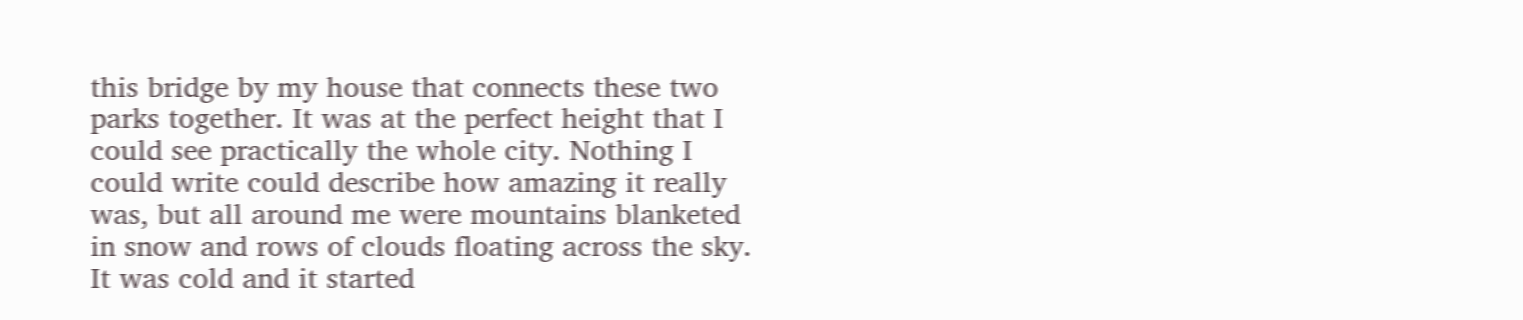this bridge by my house that connects these two parks together. It was at the perfect height that I could see practically the whole city. Nothing I could write could describe how amazing it really was, but all around me were mountains blanketed in snow and rows of clouds floating across the sky. It was cold and it started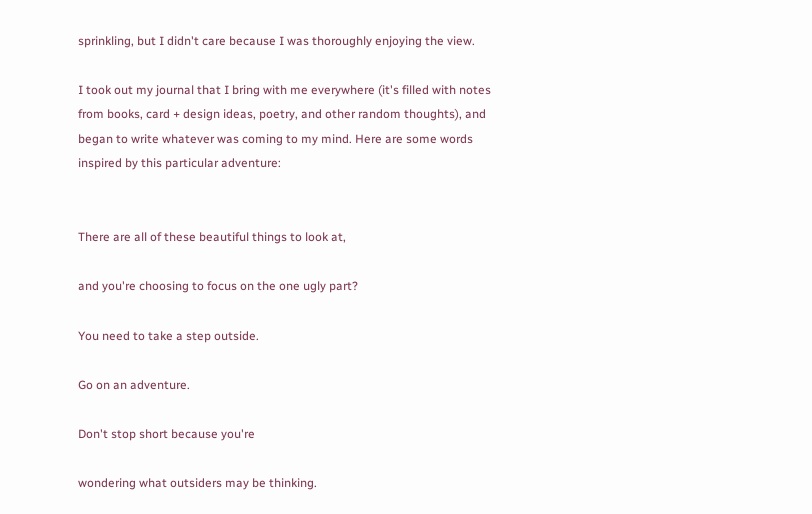sprinkling, but I didn't care because I was thoroughly enjoying the view.

I took out my journal that I bring with me everywhere (it's filled with notes from books, card + design ideas, poetry, and other random thoughts), and began to write whatever was coming to my mind. Here are some words inspired by this particular adventure:


There are all of these beautiful things to look at,

and you're choosing to focus on the one ugly part?

You need to take a step outside.

Go on an adventure.

Don't stop short because you're

wondering what outsiders may be thinking.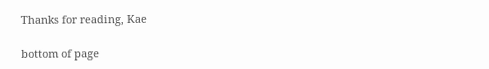Thanks for reading, Kae

bottom of page